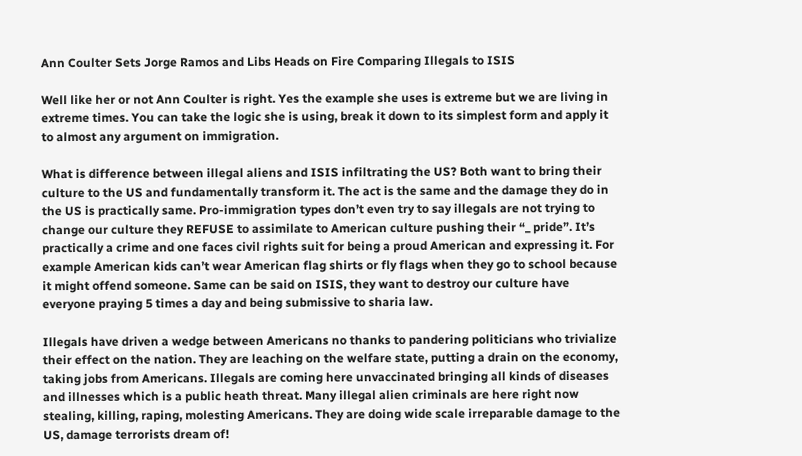Ann Coulter Sets Jorge Ramos and Libs Heads on Fire Comparing Illegals to ISIS

Well like her or not Ann Coulter is right. Yes the example she uses is extreme but we are living in extreme times. You can take the logic she is using, break it down to its simplest form and apply it to almost any argument on immigration.

What is difference between illegal aliens and ISIS infiltrating the US? Both want to bring their culture to the US and fundamentally transform it. The act is the same and the damage they do in the US is practically same. Pro-immigration types don’t even try to say illegals are not trying to change our culture they REFUSE to assimilate to American culture pushing their “_ pride”. It’s practically a crime and one faces civil rights suit for being a proud American and expressing it. For example American kids can’t wear American flag shirts or fly flags when they go to school because it might offend someone. Same can be said on ISIS, they want to destroy our culture have everyone praying 5 times a day and being submissive to sharia law.

Illegals have driven a wedge between Americans no thanks to pandering politicians who trivialize their effect on the nation. They are leaching on the welfare state, putting a drain on the economy, taking jobs from Americans. Illegals are coming here unvaccinated bringing all kinds of diseases and illnesses which is a public heath threat. Many illegal alien criminals are here right now stealing, killing, raping, molesting Americans. They are doing wide scale irreparable damage to the US, damage terrorists dream of!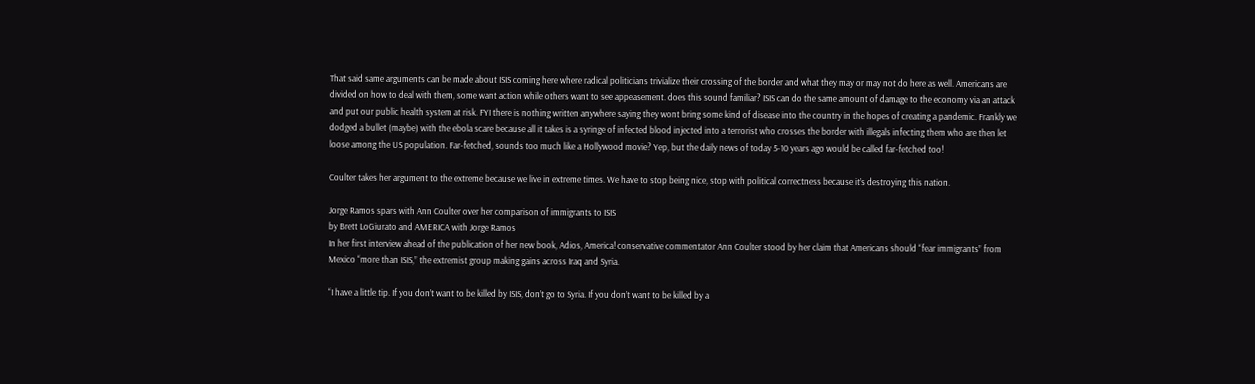That said same arguments can be made about ISIS coming here where radical politicians trivialize their crossing of the border and what they may or may not do here as well. Americans are divided on how to deal with them, some want action while others want to see appeasement. does this sound familiar? ISIS can do the same amount of damage to the economy via an attack and put our public health system at risk. FYI there is nothing written anywhere saying they wont bring some kind of disease into the country in the hopes of creating a pandemic. Frankly we dodged a bullet (maybe) with the ebola scare because all it takes is a syringe of infected blood injected into a terrorist who crosses the border with illegals infecting them who are then let loose among the US population. Far-fetched, sounds too much like a Hollywood movie? Yep, but the daily news of today 5-10 years ago would be called far-fetched too!

Coulter takes her argument to the extreme because we live in extreme times. We have to stop being nice, stop with political correctness because it’s destroying this nation.

Jorge Ramos spars with Ann Coulter over her comparison of immigrants to ISIS
by Brett LoGiurato and AMERICA with Jorge Ramos
In her first interview ahead of the publication of her new book, Adios, America! conservative commentator Ann Coulter stood by her claim that Americans should “fear immigrants” from Mexico “more than ISIS,” the extremist group making gains across Iraq and Syria.

“I have a little tip. If you don’t want to be killed by ISIS, don’t go to Syria. If you don’t want to be killed by a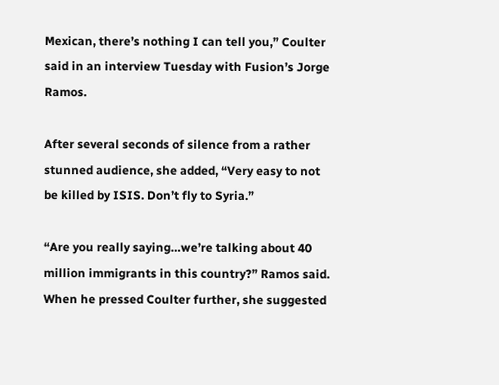Mexican, there’s nothing I can tell you,” Coulter said in an interview Tuesday with Fusion’s Jorge Ramos.

After several seconds of silence from a rather stunned audience, she added, “Very easy to not be killed by ISIS. Don’t fly to Syria.”

“Are you really saying…we’re talking about 40 million immigrants in this country?” Ramos said. When he pressed Coulter further, she suggested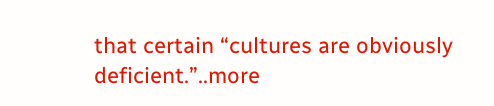that certain “cultures are obviously deficient.”..more